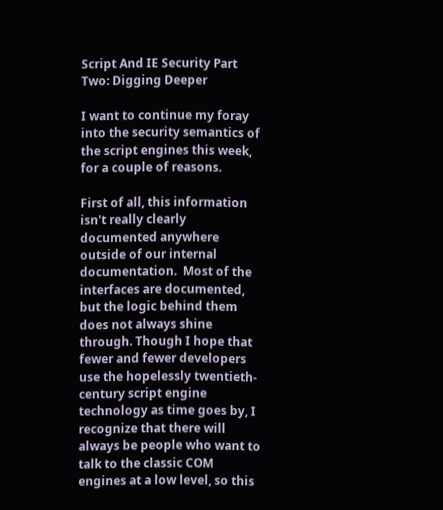Script And IE Security Part Two: Digging Deeper

I want to continue my foray into the security semantics of the script engines this week, for a couple of reasons.

First of all, this information isn't really clearly documented anywhere outside of our internal documentation.  Most of the interfaces are documented, but the logic behind them does not always shine through. Though I hope that fewer and fewer developers use the hopelessly twentieth-century script engine technology as time goes by, I recognize that there will always be people who want to talk to the classic COM engines at a low level, so this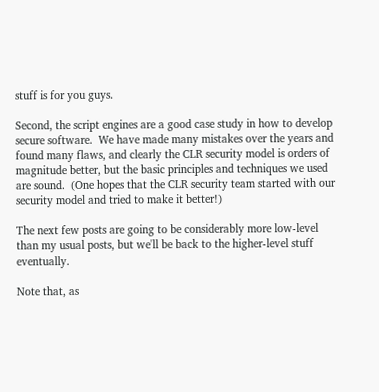stuff is for you guys.

Second, the script engines are a good case study in how to develop secure software.  We have made many mistakes over the years and found many flaws, and clearly the CLR security model is orders of magnitude better, but the basic principles and techniques we used are sound.  (One hopes that the CLR security team started with our security model and tried to make it better!)

The next few posts are going to be considerably more low-level than my usual posts, but we'll be back to the higher-level stuff eventually.

Note that, as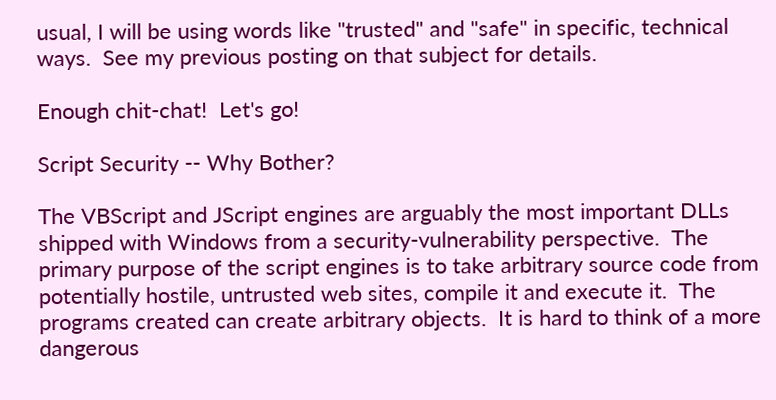usual, I will be using words like "trusted" and "safe" in specific, technical ways.  See my previous posting on that subject for details.

Enough chit-chat!  Let's go!

Script Security -- Why Bother?

The VBScript and JScript engines are arguably the most important DLLs shipped with Windows from a security-vulnerability perspective.  The primary purpose of the script engines is to take arbitrary source code from potentially hostile, untrusted web sites, compile it and execute it.  The programs created can create arbitrary objects.  It is hard to think of a more dangerous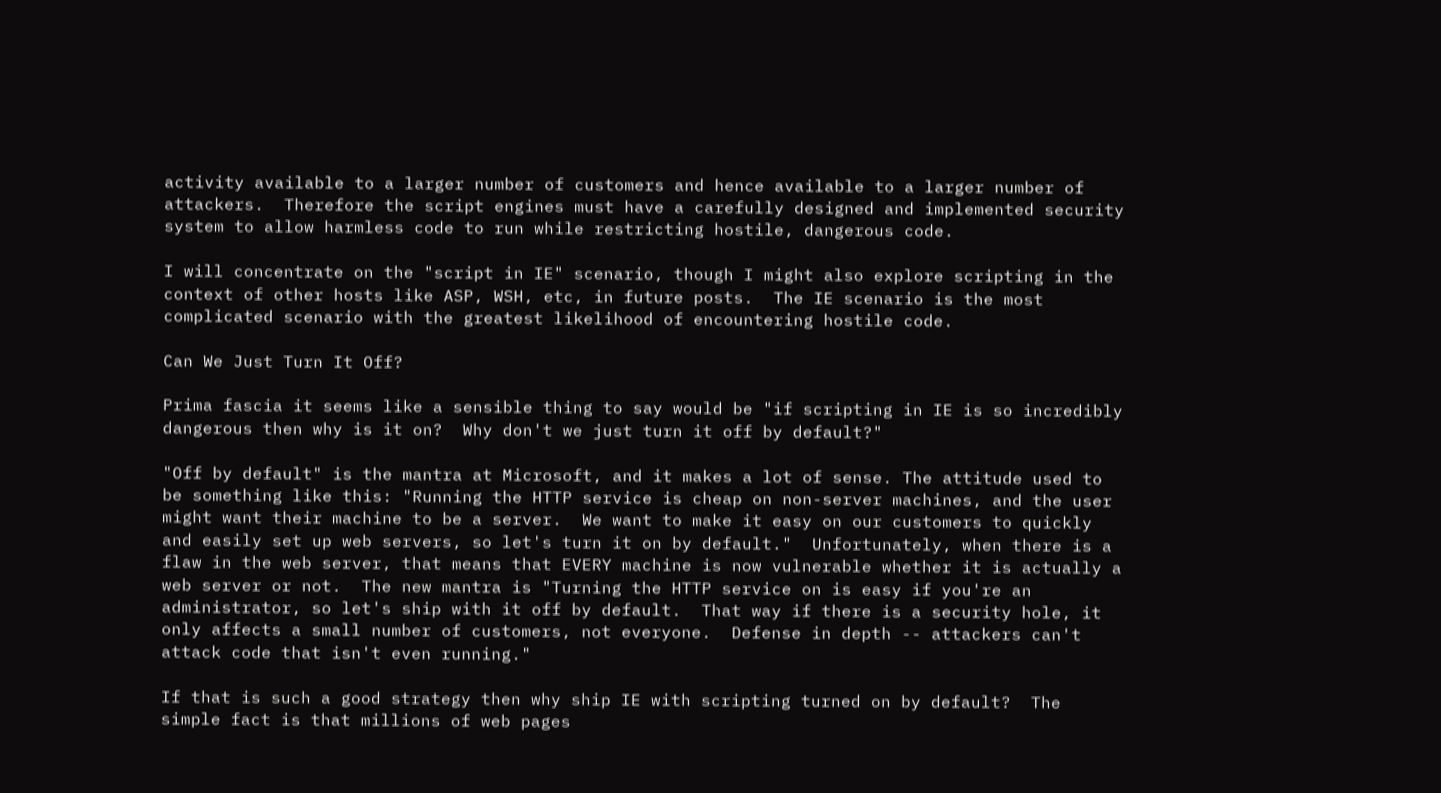activity available to a larger number of customers and hence available to a larger number of attackers.  Therefore the script engines must have a carefully designed and implemented security system to allow harmless code to run while restricting hostile, dangerous code.

I will concentrate on the "script in IE" scenario, though I might also explore scripting in the context of other hosts like ASP, WSH, etc, in future posts.  The IE scenario is the most complicated scenario with the greatest likelihood of encountering hostile code.

Can We Just Turn It Off?

Prima fascia it seems like a sensible thing to say would be "if scripting in IE is so incredibly dangerous then why is it on?  Why don't we just turn it off by default?"

"Off by default" is the mantra at Microsoft, and it makes a lot of sense. The attitude used to be something like this: "Running the HTTP service is cheap on non-server machines, and the user might want their machine to be a server.  We want to make it easy on our customers to quickly and easily set up web servers, so let's turn it on by default."  Unfortunately, when there is a flaw in the web server, that means that EVERY machine is now vulnerable whether it is actually a web server or not.  The new mantra is "Turning the HTTP service on is easy if you're an administrator, so let's ship with it off by default.  That way if there is a security hole, it only affects a small number of customers, not everyone.  Defense in depth -- attackers can't attack code that isn't even running."

If that is such a good strategy then why ship IE with scripting turned on by default?  The simple fact is that millions of web pages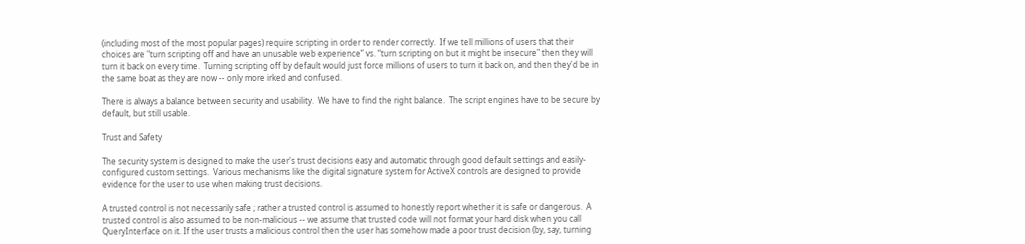(including most of the most popular pages) require scripting in order to render correctly.  If we tell millions of users that their choices are "turn scripting off and have an unusable web experience” vs. “turn scripting on but it might be insecure" then they will turn it back on every time.  Turning scripting off by default would just force millions of users to turn it back on, and then they'd be in the same boat as they are now -- only more irked and confused.

There is always a balance between security and usability.  We have to find the right balance.  The script engines have to be secure by default, but still usable.

Trust and Safety

The security system is designed to make the user's trust decisions easy and automatic through good default settings and easily-configured custom settings.  Various mechanisms like the digital signature system for ActiveX controls are designed to provide evidence for the user to use when making trust decisions.

A trusted control is not necessarily safe ; rather a trusted control is assumed to honestly report whether it is safe or dangerous.  A trusted control is also assumed to be non-malicious -- we assume that trusted code will not format your hard disk when you call QueryInterface on it. If the user trusts a malicious control then the user has somehow made a poor trust decision (by, say, turning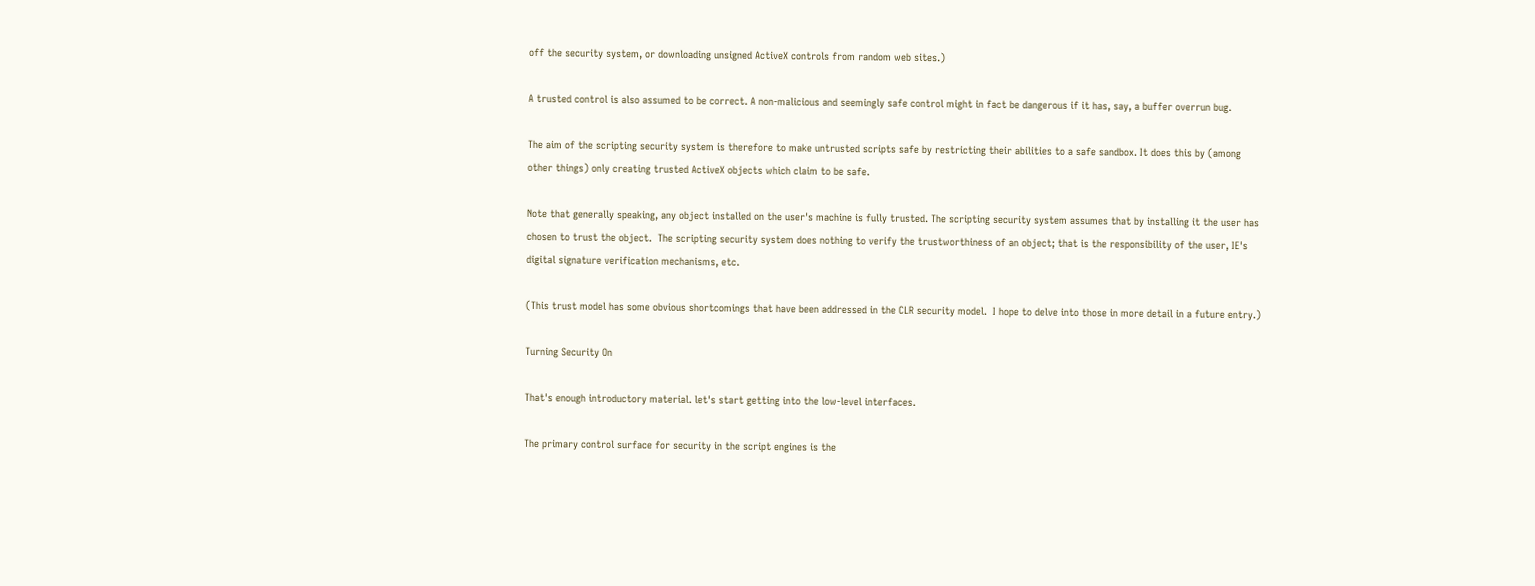off the security system, or downloading unsigned ActiveX controls from random web sites.)

A trusted control is also assumed to be correct. A non-malicious and seemingly safe control might in fact be dangerous if it has, say, a buffer overrun bug.

The aim of the scripting security system is therefore to make untrusted scripts safe by restricting their abilities to a safe sandbox. It does this by (among other things) only creating trusted ActiveX objects which claim to be safe.

Note that generally speaking, any object installed on the user's machine is fully trusted. The scripting security system assumes that by installing it the user has chosen to trust the object.  The scripting security system does nothing to verify the trustworthiness of an object; that is the responsibility of the user, IE's digital signature verification mechanisms, etc.

(This trust model has some obvious shortcomings that have been addressed in the CLR security model.  I hope to delve into those in more detail in a future entry.)

Turning Security On

That's enough introductory material. let's start getting into the low-level interfaces.

The primary control surface for security in the script engines is the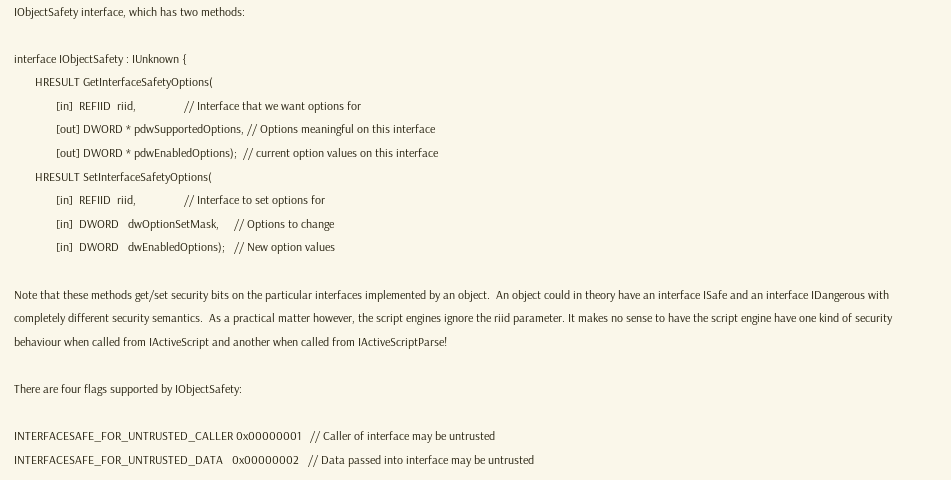IObjectSafety interface, which has two methods:

interface IObjectSafety : IUnknown {
       HRESULT GetInterfaceSafetyOptions(
              [in]  REFIID  riid,                // Interface that we want options for
              [out] DWORD * pdwSupportedOptions, // Options meaningful on this interface
              [out] DWORD * pdwEnabledOptions);  // current option values on this interface
       HRESULT SetInterfaceSafetyOptions(
              [in]  REFIID  riid,                // Interface to set options for
              [in]  DWORD   dwOptionSetMask,     // Options to change
              [in]  DWORD   dwEnabledOptions);   // New option values

Note that these methods get/set security bits on the particular interfaces implemented by an object.  An object could in theory have an interface ISafe and an interface IDangerous with completely different security semantics.  As a practical matter however, the script engines ignore the riid parameter. It makes no sense to have the script engine have one kind of security behaviour when called from IActiveScript and another when called from IActiveScriptParse!

There are four flags supported by IObjectSafety:

INTERFACESAFE_FOR_UNTRUSTED_CALLER 0x00000001   // Caller of interface may be untrusted
INTERFACESAFE_FOR_UNTRUSTED_DATA   0x00000002   // Data passed into interface may be untrusted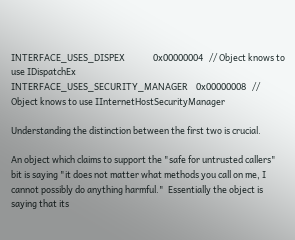INTERFACE_USES_DISPEX              0x00000004   // Object knows to use IDispatchEx
INTERFACE_USES_SECURITY_MANAGER    0x00000008   // Object knows to use IInternetHostSecurityManager

Understanding the distinction between the first two is crucial.

An object which claims to support the "safe for untrusted callers" bit is saying "it does not matter what methods you call on me, I cannot possibly do anything harmful."  Essentially the object is saying that its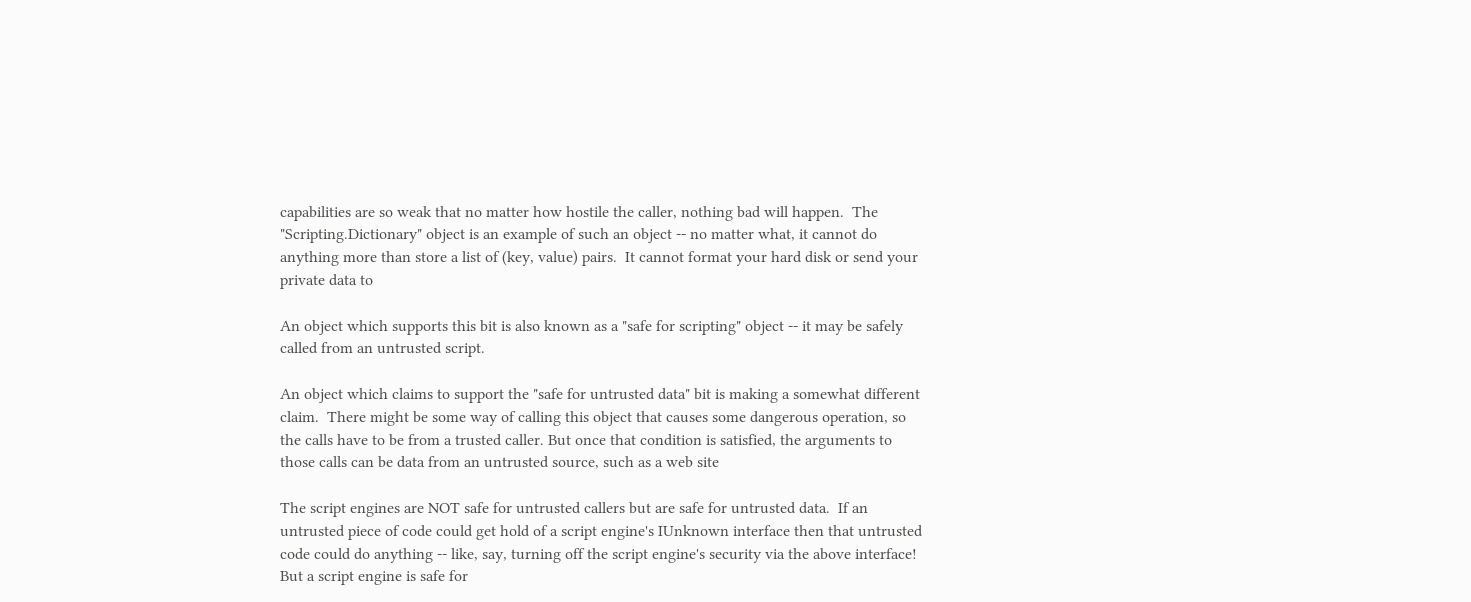capabilities are so weak that no matter how hostile the caller, nothing bad will happen.  The "Scripting.Dictionary" object is an example of such an object -- no matter what, it cannot do anything more than store a list of (key, value) pairs.  It cannot format your hard disk or send your private data to

An object which supports this bit is also known as a "safe for scripting" object -- it may be safely called from an untrusted script.

An object which claims to support the "safe for untrusted data" bit is making a somewhat different claim.  There might be some way of calling this object that causes some dangerous operation, so the calls have to be from a trusted caller. But once that condition is satisfied, the arguments to those calls can be data from an untrusted source, such as a web site

The script engines are NOT safe for untrusted callers but are safe for untrusted data.  If an untrusted piece of code could get hold of a script engine's IUnknown interface then that untrusted code could do anything -- like, say, turning off the script engine's security via the above interface! But a script engine is safe for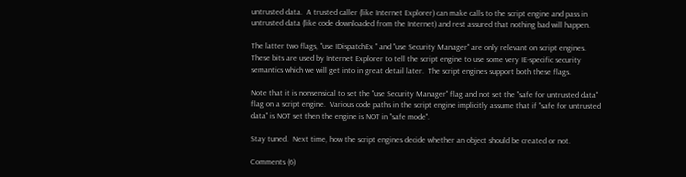untrusted data.  A trusted caller (like Internet Explorer) can make calls to the script engine and pass in untrusted data (like code downloaded from the Internet) and rest assured that nothing bad will happen.

The latter two flags, "use IDispatchEx " and "use Security Manager" are only relevant on script engines. These bits are used by Internet Explorer to tell the script engine to use some very IE-specific security semantics which we will get into in great detail later.  The script engines support both these flags.

Note that it is nonsensical to set the "use Security Manager" flag and not set the "safe for untrusted data" flag on a script engine.  Various code paths in the script engine implicitly assume that if "safe for untrusted data" is NOT set then the engine is NOT in "safe mode".

Stay tuned.  Next time, how the script engines decide whether an object should be created or not.

Comments (6)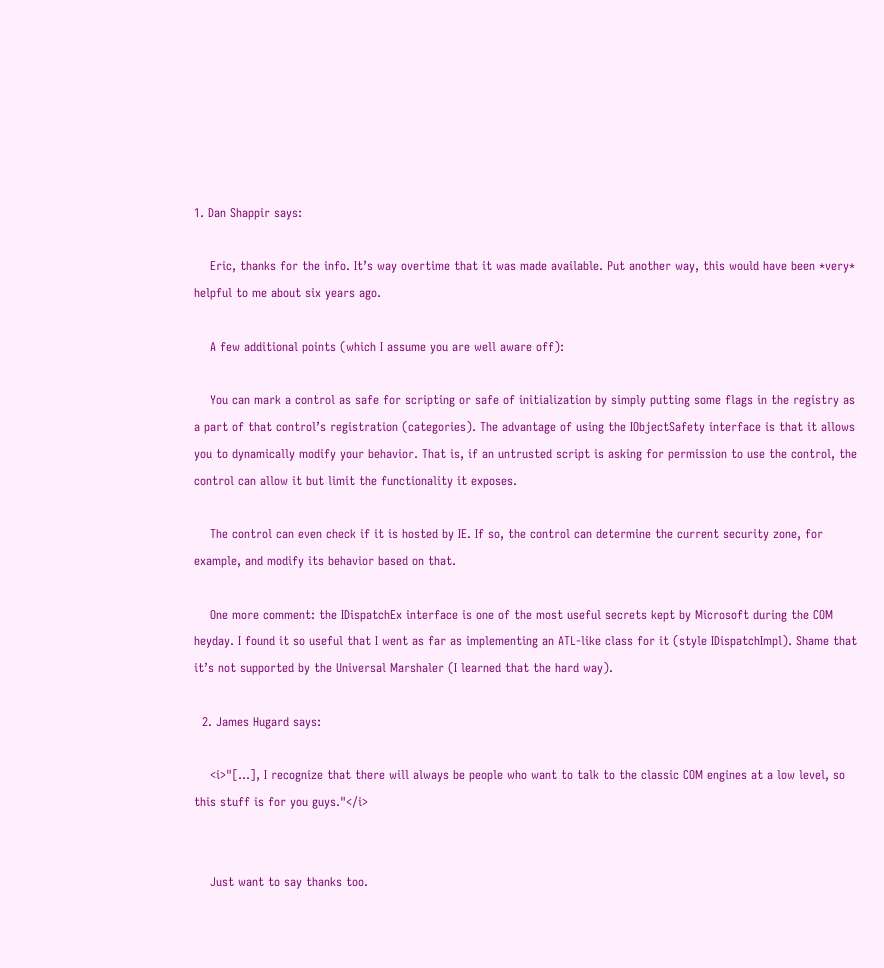1. Dan Shappir says:

    Eric, thanks for the info. It’s way overtime that it was made available. Put another way, this would have been *very* helpful to me about six years ago.

    A few additional points (which I assume you are well aware off):

    You can mark a control as safe for scripting or safe of initialization by simply putting some flags in the registry as a part of that control’s registration (categories). The advantage of using the IObjectSafety interface is that it allows you to dynamically modify your behavior. That is, if an untrusted script is asking for permission to use the control, the control can allow it but limit the functionality it exposes.

    The control can even check if it is hosted by IE. If so, the control can determine the current security zone, for example, and modify its behavior based on that.

    One more comment: the IDispatchEx interface is one of the most useful secrets kept by Microsoft during the COM heyday. I found it so useful that I went as far as implementing an ATL-like class for it (style IDispatchImpl). Shame that it’s not supported by the Universal Marshaler (I learned that the hard way).

  2. James Hugard says:

    <i>"[…], I recognize that there will always be people who want to talk to the classic COM engines at a low level, so this stuff is for you guys."</i>


    Just want to say thanks too.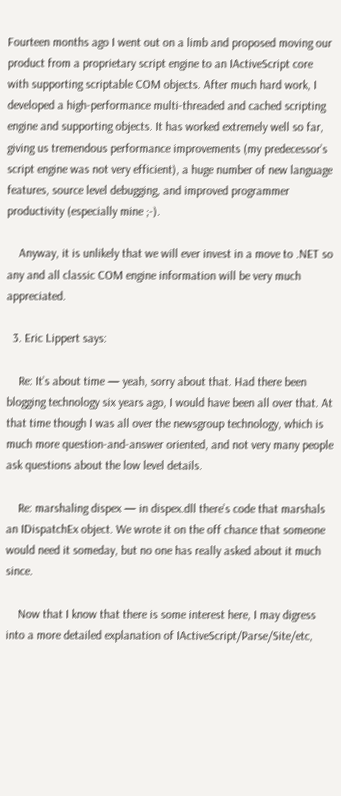Fourteen months ago I went out on a limb and proposed moving our product from a proprietary script engine to an IActiveScript core with supporting scriptable COM objects. After much hard work, I developed a high-performance multi-threaded and cached scripting engine and supporting objects. It has worked extremely well so far, giving us tremendous performance improvements (my predecessor’s script engine was not very efficient), a huge number of new language features, source level debugging, and improved programmer productivity (especially mine ;-).

    Anyway, it is unlikely that we will ever invest in a move to .NET so any and all classic COM engine information will be very much appreciated.

  3. Eric Lippert says:

    Re: It’s about time — yeah, sorry about that. Had there been blogging technology six years ago, I would have been all over that. At that time though I was all over the newsgroup technology, which is much more question-and-answer oriented, and not very many people ask questions about the low level details.

    Re: marshaling dispex — in dispex.dll there’s code that marshals an IDispatchEx object. We wrote it on the off chance that someone would need it someday, but no one has really asked about it much since.

    Now that I know that there is some interest here, I may digress into a more detailed explanation of IActiveScript/Parse/Site/etc,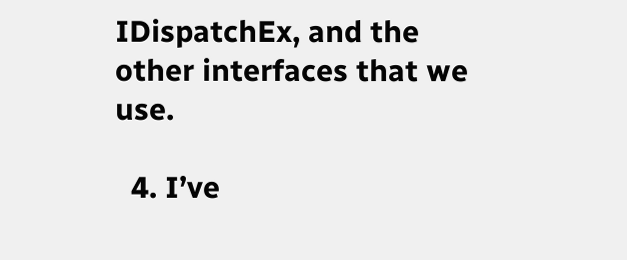IDispatchEx, and the other interfaces that we use.

  4. I’ve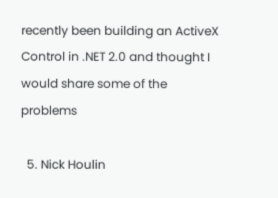recently been building an ActiveX Control in .NET 2.0 and thought I would share some of the problems

  5. Nick Houlin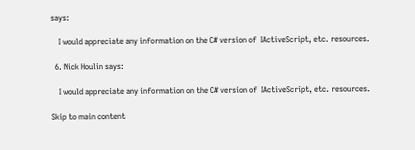says:

    I would appreciate any information on the C# version of  IActiveScript, etc. resources.

  6. Nick Houlin says:

    I would appreciate any information on the C# version of  IActiveScript, etc. resources.

Skip to main content